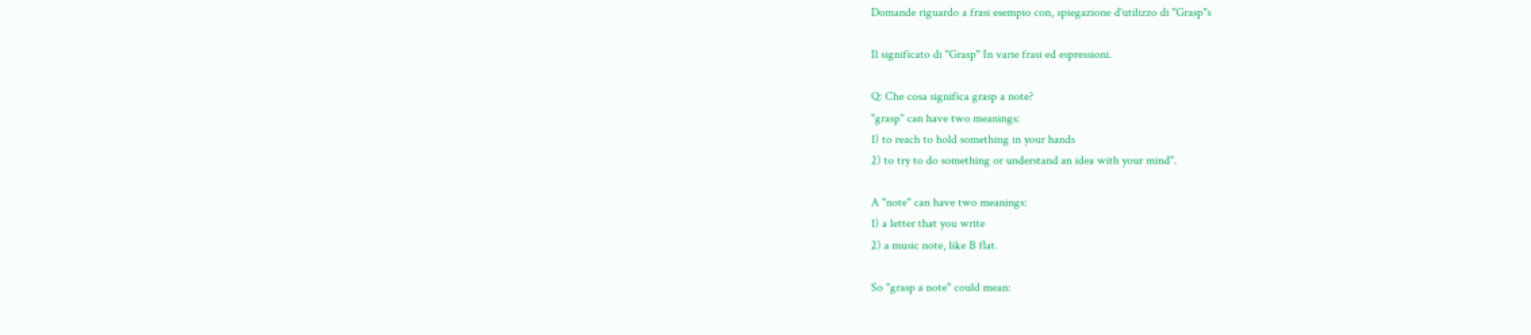Domande riguardo a frasi esempio con, spiegazione d'utilizzo di "Grasp"s

Il significato di "Grasp" In varie frasi ed espressioni.

Q: Che cosa significa grasp a note?
"grasp" can have two meanings:
1) to reach to hold something in your hands
2) to try to do something or understand an idea with your mind".

A "note" can have two meanings:
1) a letter that you write
2) a music note, like B flat.

So "grasp a note" could mean: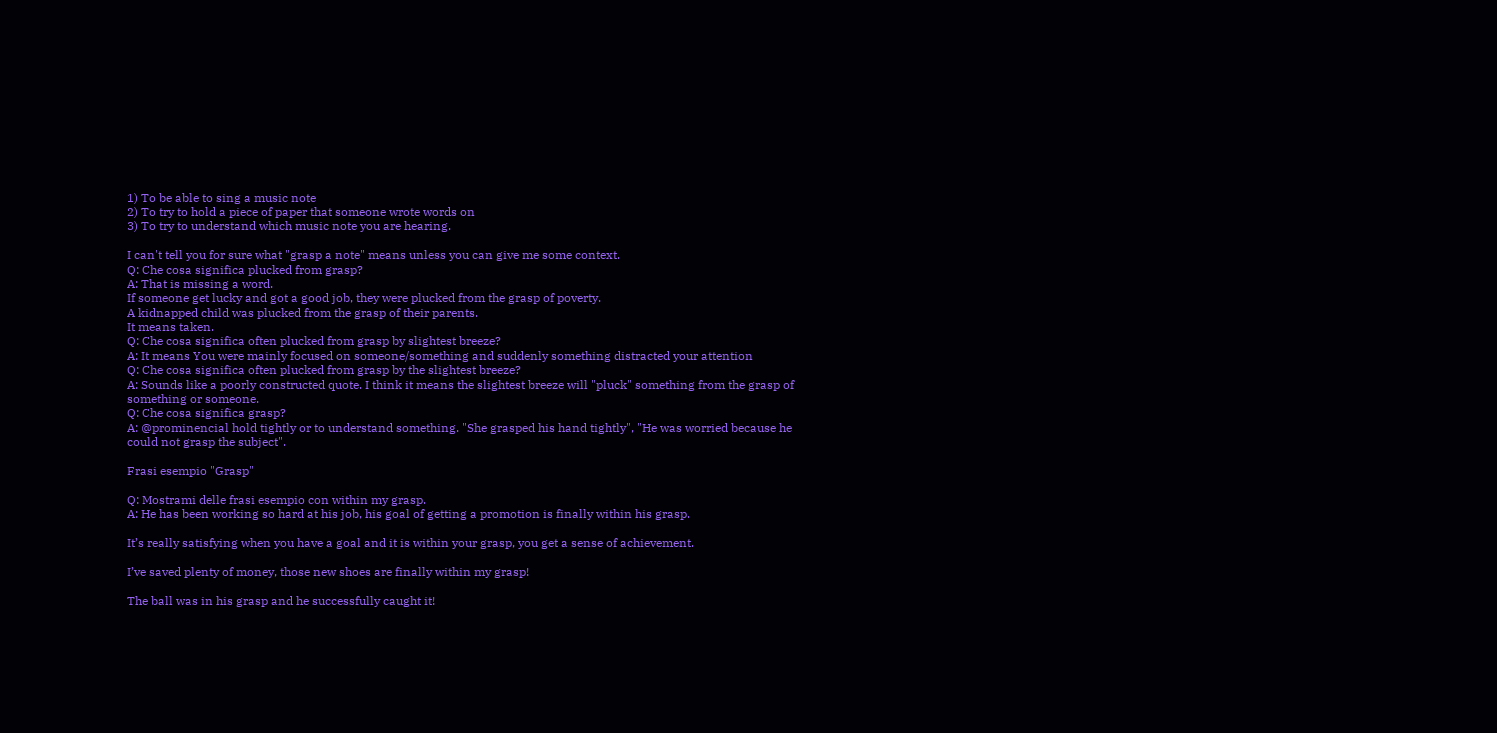1) To be able to sing a music note
2) To try to hold a piece of paper that someone wrote words on
3) To try to understand which music note you are hearing.

I can't tell you for sure what "grasp a note" means unless you can give me some context.
Q: Che cosa significa plucked from grasp?
A: That is missing a word.
If someone get lucky and got a good job, they were plucked from the grasp of poverty.
A kidnapped child was plucked from the grasp of their parents.
It means taken.
Q: Che cosa significa often plucked from grasp by slightest breeze?
A: It means You were mainly focused on someone/something and suddenly something distracted your attention
Q: Che cosa significa often plucked from grasp by the slightest breeze?
A: Sounds like a poorly constructed quote. I think it means the slightest breeze will "pluck" something from the grasp of something or someone.
Q: Che cosa significa grasp?
A: @prominencial hold tightly or to understand something. "She grasped his hand tightly", "He was worried because he could not grasp the subject".

Frasi esempio "Grasp"

Q: Mostrami delle frasi esempio con within my grasp.
A: He has been working so hard at his job, his goal of getting a promotion is finally within his grasp.

It’s really satisfying when you have a goal and it is within your grasp, you get a sense of achievement.

I’ve saved plenty of money, those new shoes are finally within my grasp!

The ball was in his grasp and he successfully caught it!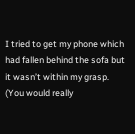I tried to get my phone which had fallen behind the sofa but it wasn’t within my grasp. (You would really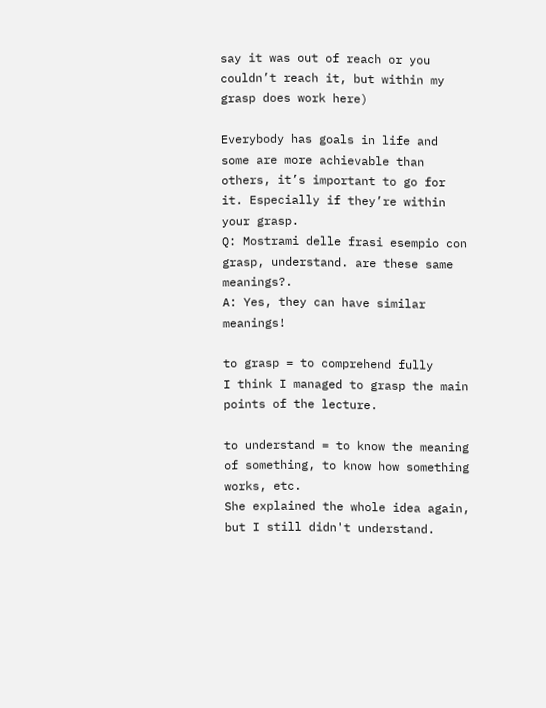say it was out of reach or you couldn’t reach it, but within my grasp does work here)

Everybody has goals in life and some are more achievable than others, it’s important to go for it. Especially if they’re within your grasp.
Q: Mostrami delle frasi esempio con grasp, understand. are these same meanings?.
A: Yes, they can have similar meanings!

to grasp = to comprehend fully
I think I managed to grasp the main points of the lecture.

to understand = to know the meaning of something, to know how something works, etc.
She explained the whole idea again, but I still didn't understand.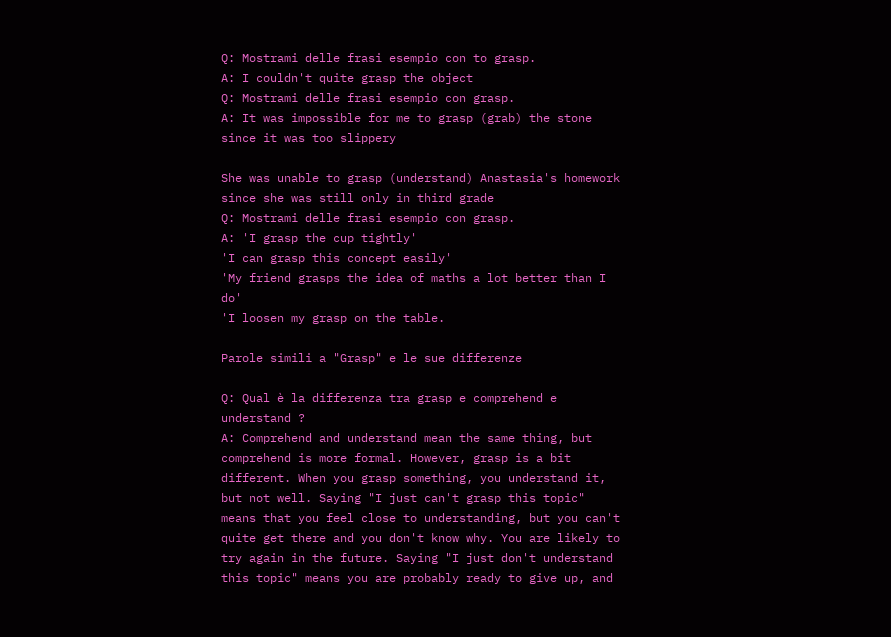Q: Mostrami delle frasi esempio con to grasp.
A: I couldn't quite grasp the object
Q: Mostrami delle frasi esempio con grasp.
A: It was impossible for me to grasp (grab) the stone since it was too slippery

She was unable to grasp (understand) Anastasia's homework since she was still only in third grade
Q: Mostrami delle frasi esempio con grasp.
A: 'I grasp the cup tightly'
'I can grasp this concept easily'
'My friend grasps the idea of maths a lot better than I do'
'I loosen my grasp on the table.

Parole simili a "Grasp" e le sue differenze

Q: Qual è la differenza tra grasp e comprehend e understand ?
A: Comprehend and understand mean the same thing, but comprehend is more formal. However, grasp is a bit different. When you grasp something, you understand it, but not well. Saying "I just can't grasp this topic" means that you feel close to understanding, but you can't quite get there and you don't know why. You are likely to try again in the future. Saying "I just don't understand this topic" means you are probably ready to give up, and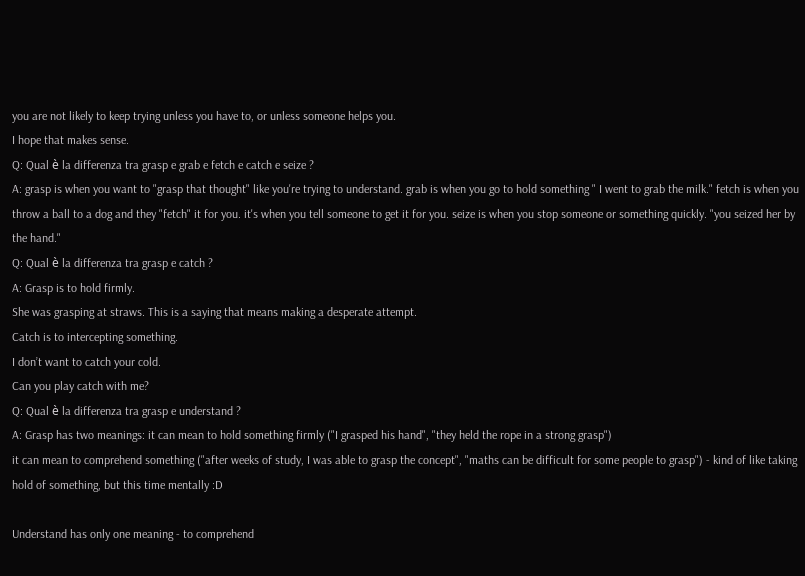you are not likely to keep trying unless you have to, or unless someone helps you.
I hope that makes sense.
Q: Qual è la differenza tra grasp e grab e fetch e catch e seize ?
A: grasp is when you want to "grasp that thought" like you're trying to understand. grab is when you go to hold something " I went to grab the milk." fetch is when you throw a ball to a dog and they "fetch" it for you. it's when you tell someone to get it for you. seize is when you stop someone or something quickly. "you seized her by the hand."
Q: Qual è la differenza tra grasp e catch ?
A: Grasp is to hold firmly.
She was grasping at straws. This is a saying that means making a desperate attempt.
Catch is to intercepting something.
I don’t want to catch your cold.
Can you play catch with me?
Q: Qual è la differenza tra grasp e understand ?
A: Grasp has two meanings: it can mean to hold something firmly ("I grasped his hand", "they held the rope in a strong grasp")
it can mean to comprehend something ("after weeks of study, I was able to grasp the concept", "maths can be difficult for some people to grasp") - kind of like taking hold of something, but this time mentally :D

Understand has only one meaning - to comprehend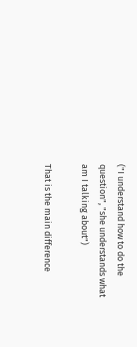("I understand how to do the question", "she understands what am I talking about")

That is the main difference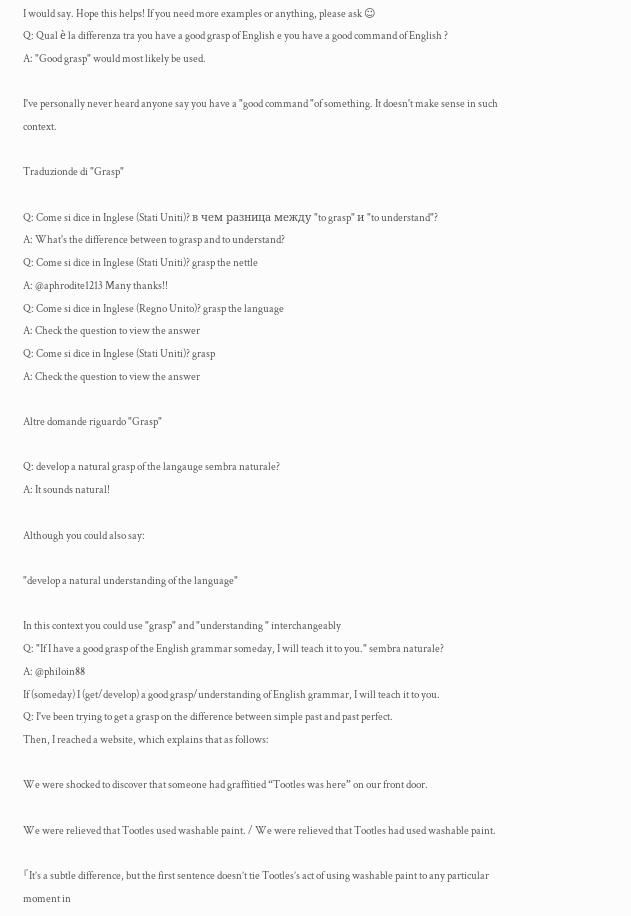I would say. Hope this helps! If you need more examples or anything, please ask ☺
Q: Qual è la differenza tra you have a good grasp of English e you have a good command of English ?
A: "Good grasp" would most likely be used.

I've personally never heard anyone say you have a "good command "of something. It doesn't make sense in such context.

Traduzionde di "Grasp"

Q: Come si dice in Inglese (Stati Uniti)? в чем разница между "to grasp" и "to understand"?
A: What's the difference between to grasp and to understand?
Q: Come si dice in Inglese (Stati Uniti)? grasp the nettle
A: @aphrodite1213 Many thanks!!
Q: Come si dice in Inglese (Regno Unito)? grasp the language
A: Check the question to view the answer
Q: Come si dice in Inglese (Stati Uniti)? grasp
A: Check the question to view the answer

Altre domande riguardo "Grasp"

Q: develop a natural grasp of the langauge sembra naturale?
A: It sounds natural!

Although you could also say:

"develop a natural understanding of the language"

In this context you could use "grasp" and "understanding " interchangeably
Q: "If I have a good grasp of the English grammar someday, I will teach it to you." sembra naturale?
A: @philoin88
If (someday) I (get/develop) a good grasp/understanding of English grammar, I will teach it to you.
Q: I've been trying to get a grasp on the difference between simple past and past perfect.
Then, I reached a website, which explains that as follows:

We were shocked to discover that someone had graffitied “Tootles was here” on our front door.

We were relieved that Tootles used washable paint. / We were relieved that Tootles had used washable paint.

『It’s a subtle difference, but the first sentence doesn’t tie Tootles’s act of using washable paint to any particular moment in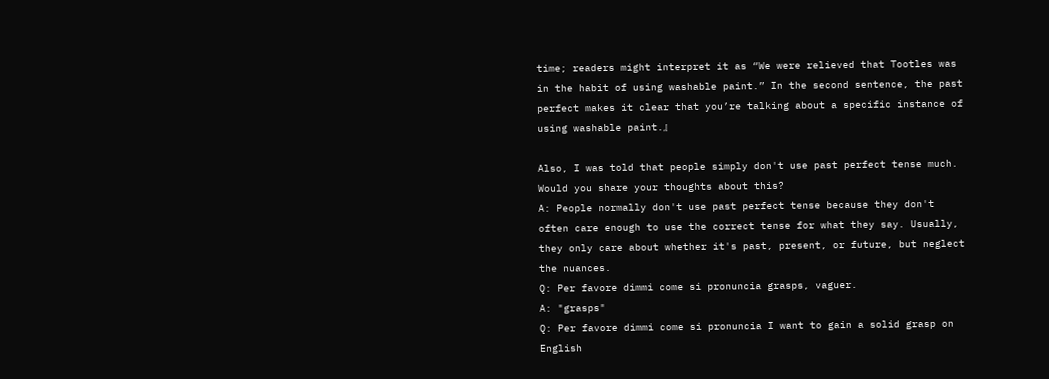time; readers might interpret it as “We were relieved that Tootles was in the habit of using washable paint.” In the second sentence, the past perfect makes it clear that you’re talking about a specific instance of using washable paint.』

Also, I was told that people simply don't use past perfect tense much.
Would you share your thoughts about this?
A: People normally don't use past perfect tense because they don't often care enough to use the correct tense for what they say. Usually, they only care about whether it's past, present, or future, but neglect the nuances.
Q: Per favore dimmi come si pronuncia grasps, vaguer.
A: "grasps"
Q: Per favore dimmi come si pronuncia I want to gain a solid grasp on English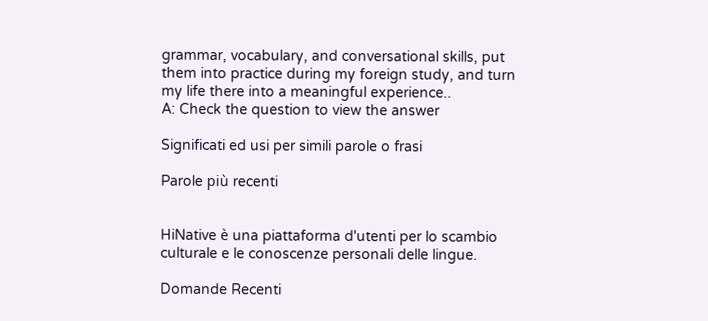grammar, vocabulary, and conversational skills, put them into practice during my foreign study, and turn my life there into a meaningful experience..
A: Check the question to view the answer

Significati ed usi per simili parole o frasi

Parole più recenti


HiNative è una piattaforma d'utenti per lo scambio culturale e le conoscenze personali delle lingue.

Domande Recenti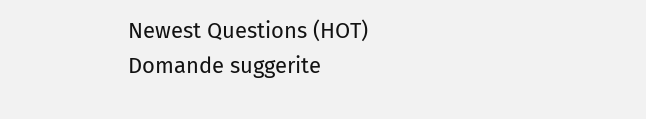Newest Questions (HOT)
Domande suggerite